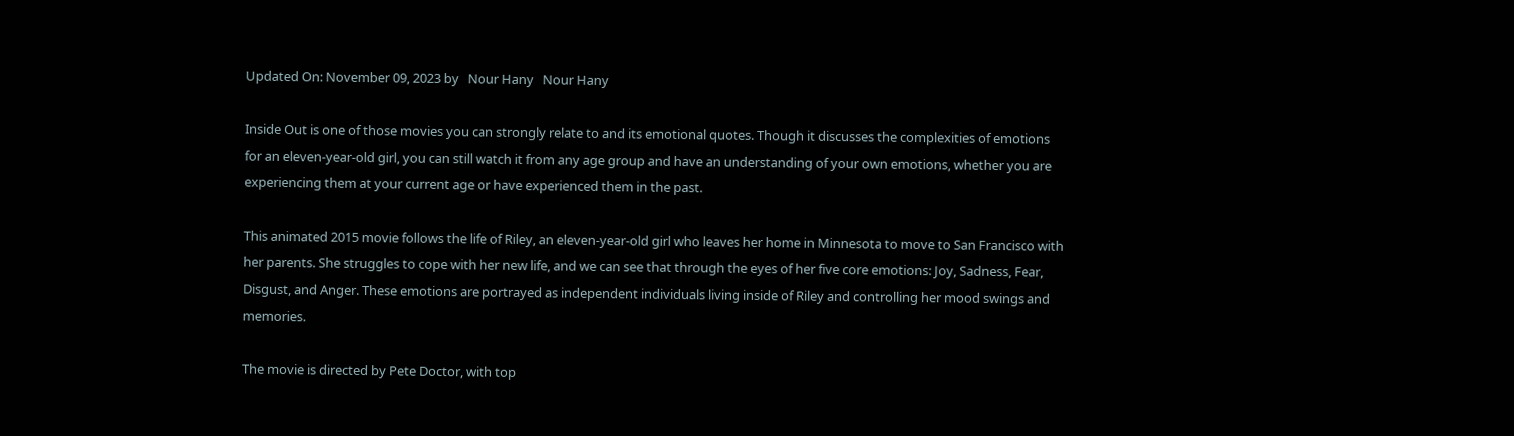Updated On: November 09, 2023 by   Nour Hany   Nour Hany

Inside Out is one of those movies you can strongly relate to and its emotional quotes. Though it discusses the complexities of emotions for an eleven-year-old girl, you can still watch it from any age group and have an understanding of your own emotions, whether you are experiencing them at your current age or have experienced them in the past.

This animated 2015 movie follows the life of Riley, an eleven-year-old girl who leaves her home in Minnesota to move to San Francisco with her parents. She struggles to cope with her new life, and we can see that through the eyes of her five core emotions: Joy, Sadness, Fear, Disgust, and Anger. These emotions are portrayed as independent individuals living inside of Riley and controlling her mood swings and memories.

The movie is directed by Pete Doctor, with top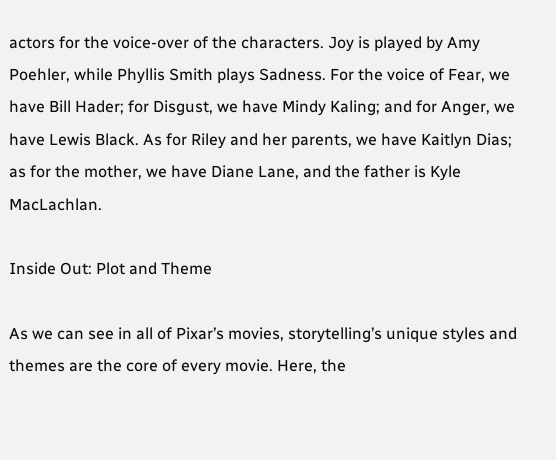actors for the voice-over of the characters. Joy is played by Amy Poehler, while Phyllis Smith plays Sadness. For the voice of Fear, we have Bill Hader; for Disgust, we have Mindy Kaling; and for Anger, we have Lewis Black. As for Riley and her parents, we have Kaitlyn Dias; as for the mother, we have Diane Lane, and the father is Kyle MacLachlan.

Inside Out: Plot and Theme

As we can see in all of Pixar’s movies, storytelling’s unique styles and themes are the core of every movie. Here, the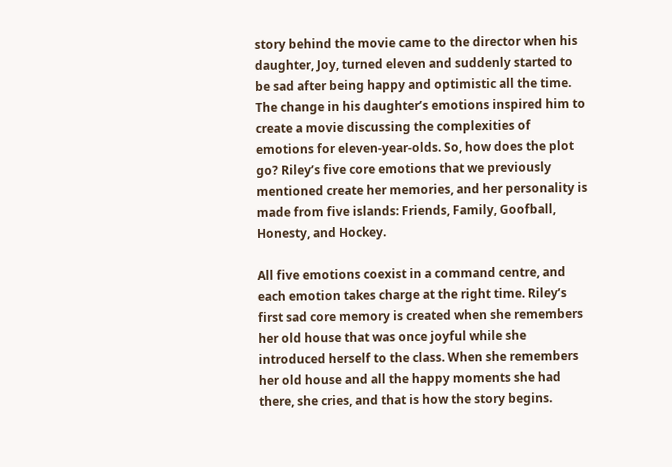story behind the movie came to the director when his daughter, Joy, turned eleven and suddenly started to be sad after being happy and optimistic all the time. The change in his daughter’s emotions inspired him to create a movie discussing the complexities of emotions for eleven-year-olds. So, how does the plot go? Riley’s five core emotions that we previously mentioned create her memories, and her personality is made from five islands: Friends, Family, Goofball, Honesty, and Hockey.

All five emotions coexist in a command centre, and each emotion takes charge at the right time. Riley’s first sad core memory is created when she remembers her old house that was once joyful while she introduced herself to the class. When she remembers her old house and all the happy moments she had there, she cries, and that is how the story begins.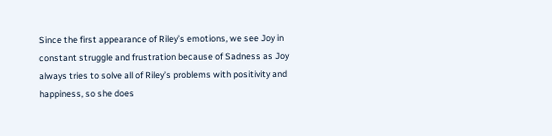Since the first appearance of Riley’s emotions, we see Joy in constant struggle and frustration because of Sadness as Joy always tries to solve all of Riley’s problems with positivity and happiness, so she does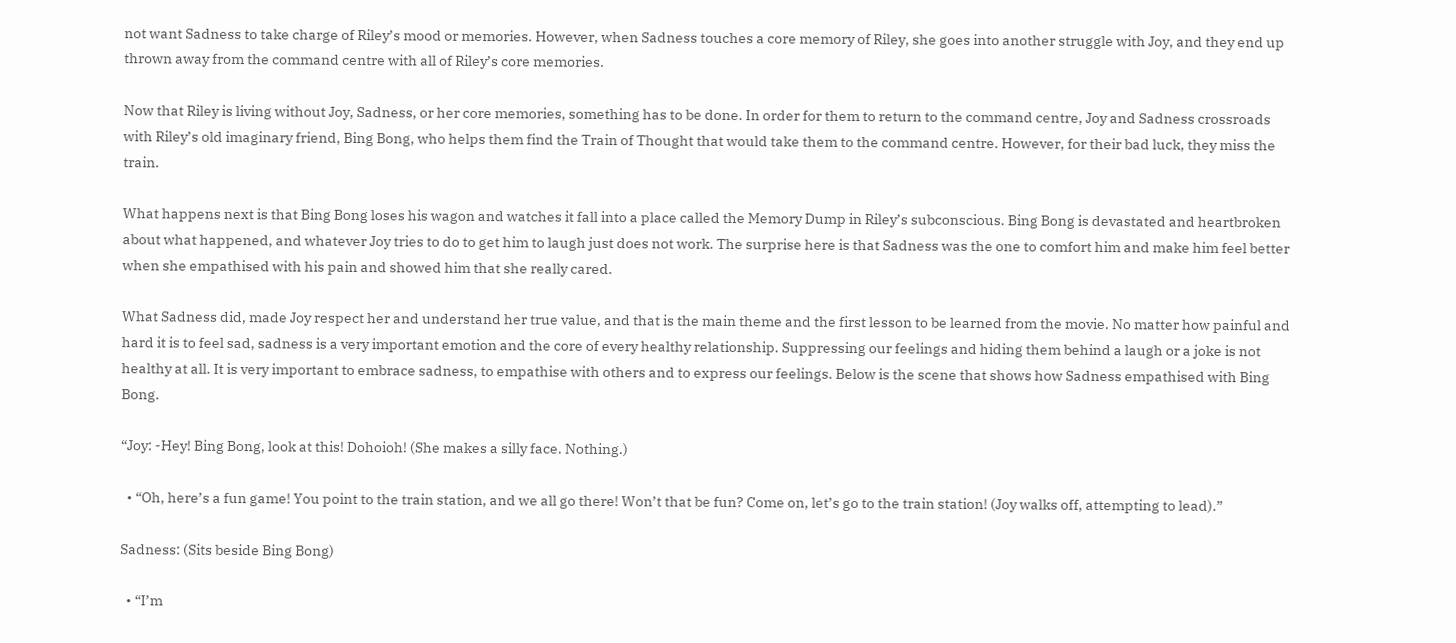not want Sadness to take charge of Riley’s mood or memories. However, when Sadness touches a core memory of Riley, she goes into another struggle with Joy, and they end up thrown away from the command centre with all of Riley’s core memories.

Now that Riley is living without Joy, Sadness, or her core memories, something has to be done. In order for them to return to the command centre, Joy and Sadness crossroads with Riley’s old imaginary friend, Bing Bong, who helps them find the Train of Thought that would take them to the command centre. However, for their bad luck, they miss the train.

What happens next is that Bing Bong loses his wagon and watches it fall into a place called the Memory Dump in Riley’s subconscious. Bing Bong is devastated and heartbroken about what happened, and whatever Joy tries to do to get him to laugh just does not work. The surprise here is that Sadness was the one to comfort him and make him feel better when she empathised with his pain and showed him that she really cared.

What Sadness did, made Joy respect her and understand her true value, and that is the main theme and the first lesson to be learned from the movie. No matter how painful and hard it is to feel sad, sadness is a very important emotion and the core of every healthy relationship. Suppressing our feelings and hiding them behind a laugh or a joke is not healthy at all. It is very important to embrace sadness, to empathise with others and to express our feelings. Below is the scene that shows how Sadness empathised with Bing Bong.

“Joy: -Hey! Bing Bong, look at this! Dohoioh! (She makes a silly face. Nothing.)

  • “Oh, here’s a fun game! You point to the train station, and we all go there! Won’t that be fun? Come on, let’s go to the train station! (Joy walks off, attempting to lead).”

Sadness: (Sits beside Bing Bong)

  • “I’m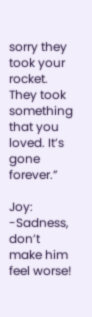sorry they took your rocket. They took something that you loved. It’s gone forever.”

Joy: -Sadness, don’t make him feel worse!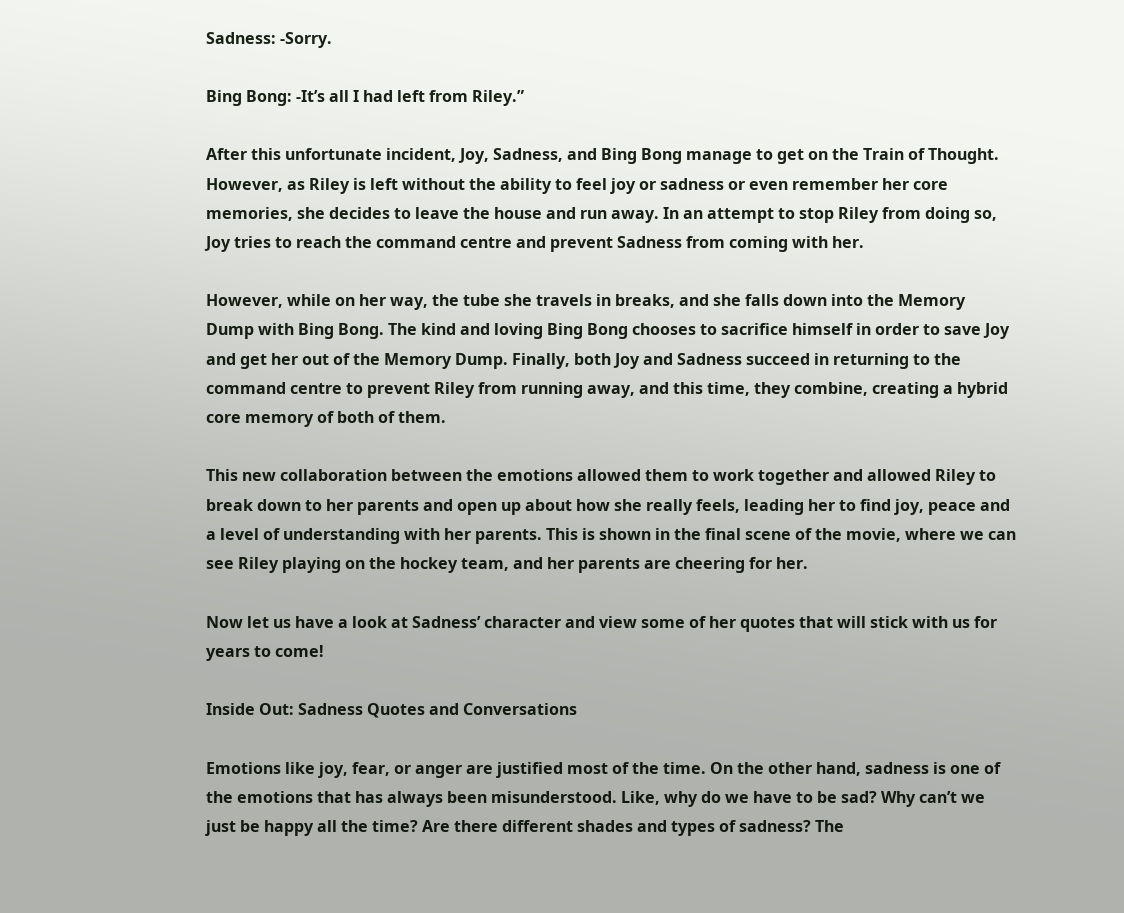Sadness: -Sorry.

Bing Bong: -It’s all I had left from Riley.”

After this unfortunate incident, Joy, Sadness, and Bing Bong manage to get on the Train of Thought. However, as Riley is left without the ability to feel joy or sadness or even remember her core memories, she decides to leave the house and run away. In an attempt to stop Riley from doing so, Joy tries to reach the command centre and prevent Sadness from coming with her.

However, while on her way, the tube she travels in breaks, and she falls down into the Memory Dump with Bing Bong. The kind and loving Bing Bong chooses to sacrifice himself in order to save Joy and get her out of the Memory Dump. Finally, both Joy and Sadness succeed in returning to the command centre to prevent Riley from running away, and this time, they combine, creating a hybrid core memory of both of them.

This new collaboration between the emotions allowed them to work together and allowed Riley to break down to her parents and open up about how she really feels, leading her to find joy, peace and a level of understanding with her parents. This is shown in the final scene of the movie, where we can see Riley playing on the hockey team, and her parents are cheering for her.

Now let us have a look at Sadness’ character and view some of her quotes that will stick with us for years to come!

Inside Out: Sadness Quotes and Conversations

Emotions like joy, fear, or anger are justified most of the time. On the other hand, sadness is one of the emotions that has always been misunderstood. Like, why do we have to be sad? Why can’t we just be happy all the time? Are there different shades and types of sadness? The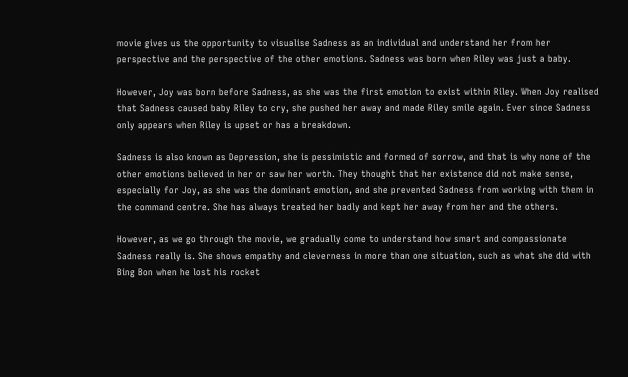movie gives us the opportunity to visualise Sadness as an individual and understand her from her perspective and the perspective of the other emotions. Sadness was born when Riley was just a baby.

However, Joy was born before Sadness, as she was the first emotion to exist within Riley. When Joy realised that Sadness caused baby Riley to cry, she pushed her away and made Riley smile again. Ever since Sadness only appears when Riley is upset or has a breakdown.

Sadness is also known as Depression, she is pessimistic and formed of sorrow, and that is why none of the other emotions believed in her or saw her worth. They thought that her existence did not make sense, especially for Joy, as she was the dominant emotion, and she prevented Sadness from working with them in the command centre. She has always treated her badly and kept her away from her and the others.

However, as we go through the movie, we gradually come to understand how smart and compassionate Sadness really is. She shows empathy and cleverness in more than one situation, such as what she did with Bing Bon when he lost his rocket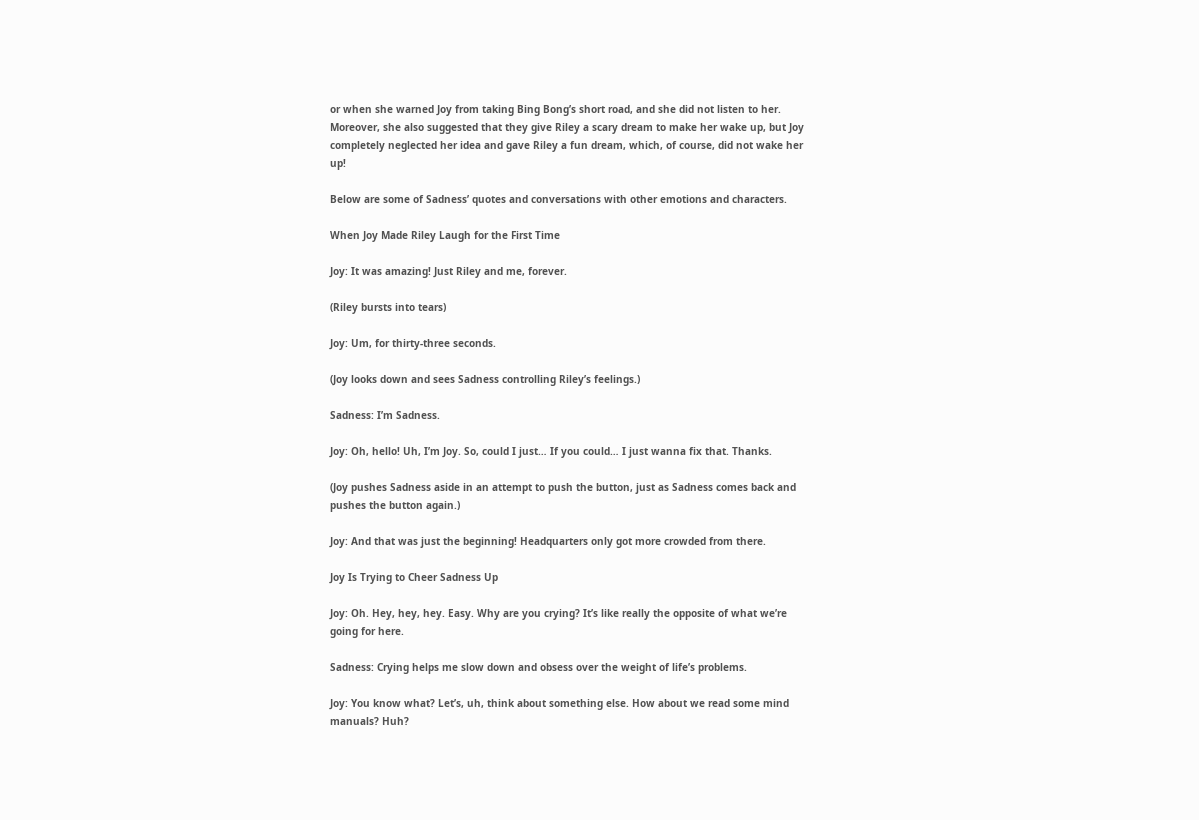or when she warned Joy from taking Bing Bong’s short road, and she did not listen to her. Moreover, she also suggested that they give Riley a scary dream to make her wake up, but Joy completely neglected her idea and gave Riley a fun dream, which, of course, did not wake her up!

Below are some of Sadness’ quotes and conversations with other emotions and characters.

When Joy Made Riley Laugh for the First Time

Joy: It was amazing! Just Riley and me, forever.

(Riley bursts into tears)

Joy: Um, for thirty-three seconds.

(Joy looks down and sees Sadness controlling Riley’s feelings.)

Sadness: I’m Sadness.

Joy: Oh, hello! Uh, I’m Joy. So, could I just… If you could… I just wanna fix that. Thanks.

(Joy pushes Sadness aside in an attempt to push the button, just as Sadness comes back and pushes the button again.)

Joy: And that was just the beginning! Headquarters only got more crowded from there.

Joy Is Trying to Cheer Sadness Up

Joy: Oh. Hey, hey, hey. Easy. Why are you crying? It’s like really the opposite of what we’re going for here.

Sadness: Crying helps me slow down and obsess over the weight of life’s problems.

Joy: You know what? Let’s, uh, think about something else. How about we read some mind manuals? Huh?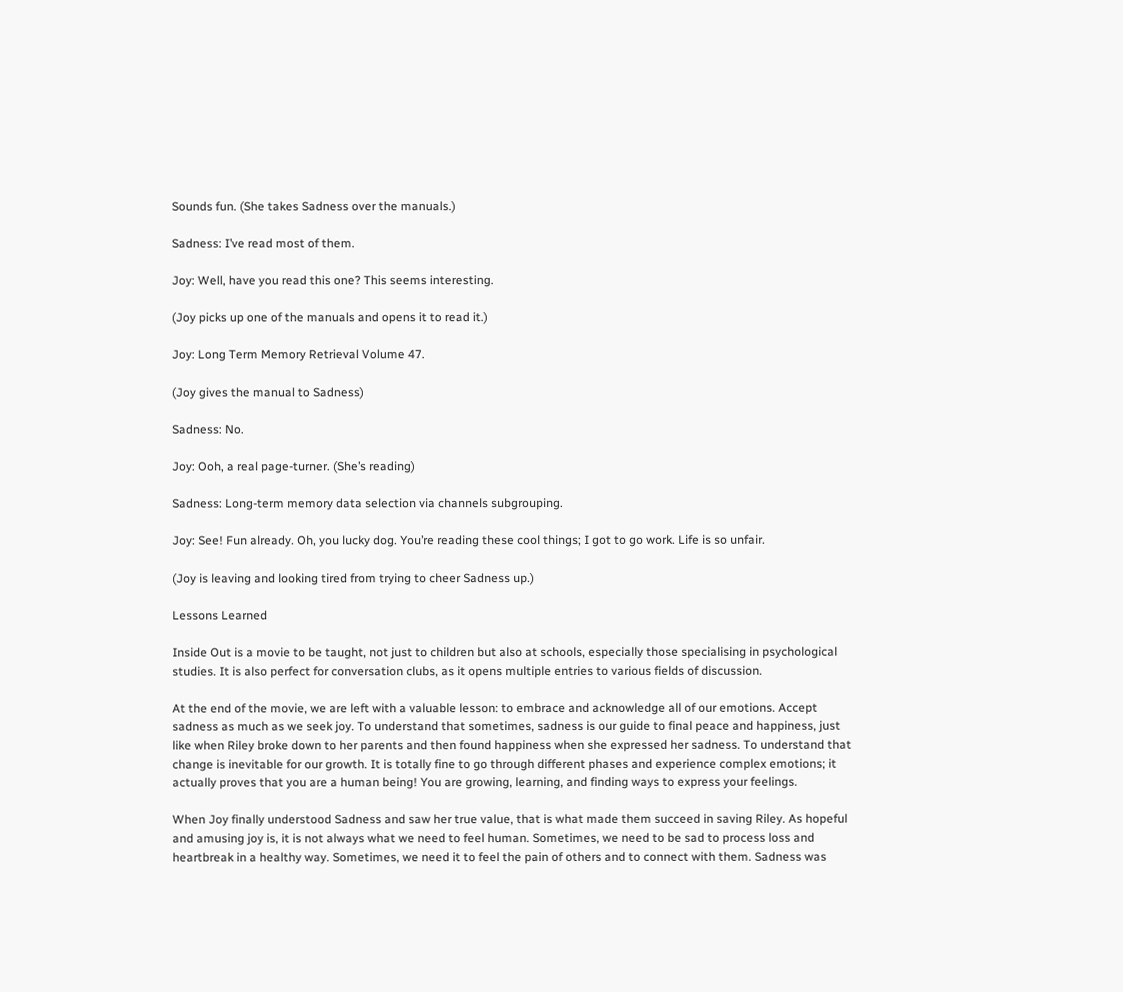Sounds fun. (She takes Sadness over the manuals.)

Sadness: I’ve read most of them.

Joy: Well, have you read this one? This seems interesting.

(Joy picks up one of the manuals and opens it to read it.)

Joy: Long Term Memory Retrieval Volume 47.

(Joy gives the manual to Sadness)

Sadness: No.

Joy: Ooh, a real page-turner. (She’s reading)

Sadness: Long-term memory data selection via channels subgrouping.

Joy: See! Fun already. Oh, you lucky dog. You’re reading these cool things; I got to go work. Life is so unfair.

(Joy is leaving and looking tired from trying to cheer Sadness up.)

Lessons Learned

Inside Out is a movie to be taught, not just to children but also at schools, especially those specialising in psychological studies. It is also perfect for conversation clubs, as it opens multiple entries to various fields of discussion.

At the end of the movie, we are left with a valuable lesson: to embrace and acknowledge all of our emotions. Accept sadness as much as we seek joy. To understand that sometimes, sadness is our guide to final peace and happiness, just like when Riley broke down to her parents and then found happiness when she expressed her sadness. To understand that change is inevitable for our growth. It is totally fine to go through different phases and experience complex emotions; it actually proves that you are a human being! You are growing, learning, and finding ways to express your feelings.

When Joy finally understood Sadness and saw her true value, that is what made them succeed in saving Riley. As hopeful and amusing joy is, it is not always what we need to feel human. Sometimes, we need to be sad to process loss and heartbreak in a healthy way. Sometimes, we need it to feel the pain of others and to connect with them. Sadness was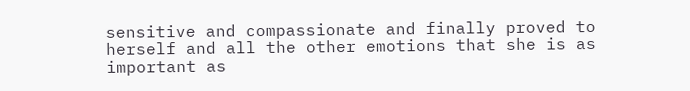sensitive and compassionate and finally proved to herself and all the other emotions that she is as important as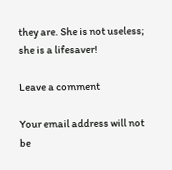they are. She is not useless; she is a lifesaver!

Leave a comment

Your email address will not be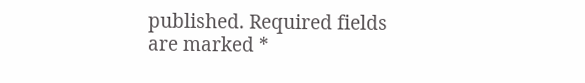published. Required fields are marked *